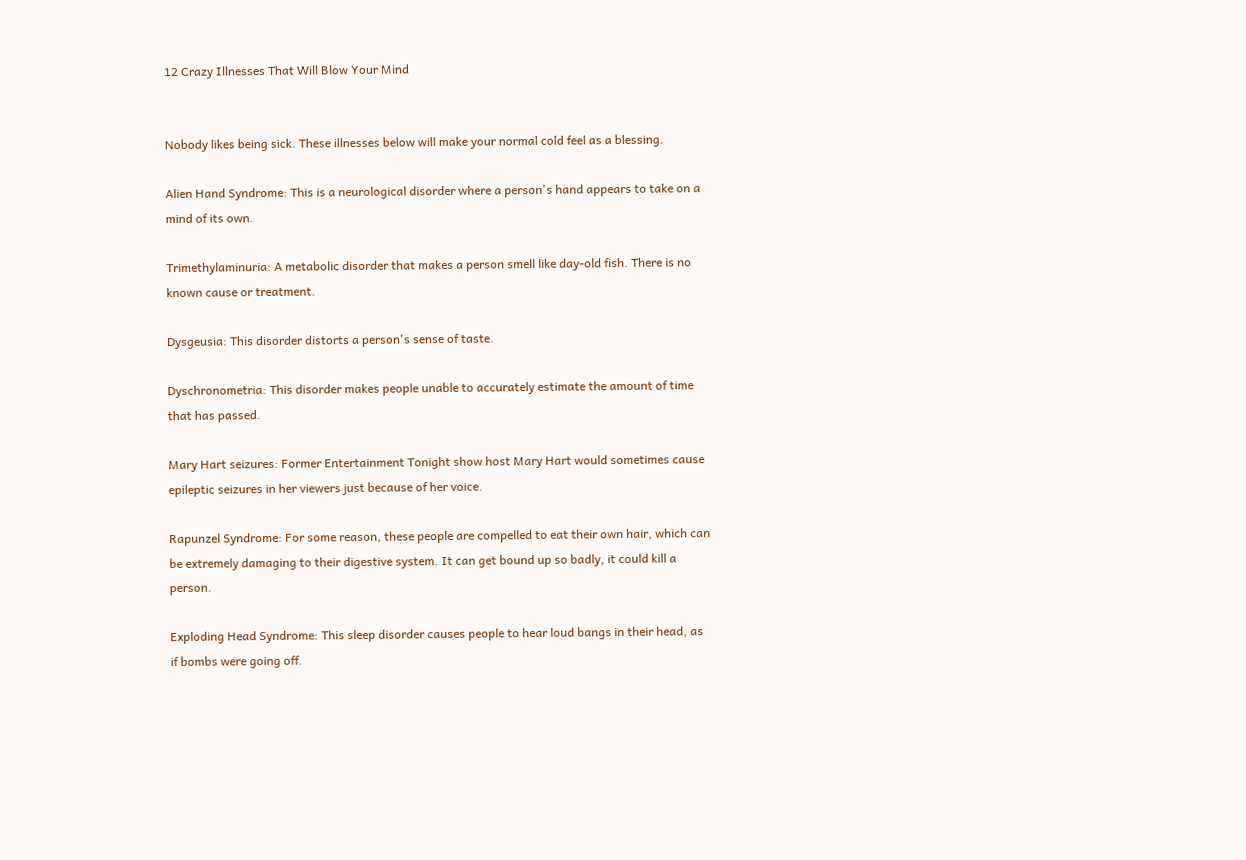12 Crazy Illnesses That Will Blow Your Mind


Nobody likes being sick. These illnesses below will make your normal cold feel as a blessing.

Alien Hand Syndrome: This is a neurological disorder where a person's hand appears to take on a mind of its own.

Trimethylaminuria: A metabolic disorder that makes a person smell like day-old fish. There is no known cause or treatment.

Dysgeusia: This disorder distorts a person's sense of taste.

Dyschronometria: This disorder makes people unable to accurately estimate the amount of time that has passed.

Mary Hart seizures: Former Entertainment Tonight show host Mary Hart would sometimes cause epileptic seizures in her viewers just because of her voice.

Rapunzel Syndrome: For some reason, these people are compelled to eat their own hair, which can be extremely damaging to their digestive system. It can get bound up so badly, it could kill a person.

Exploding Head Syndrome: This sleep disorder causes people to hear loud bangs in their head, as if bombs were going off.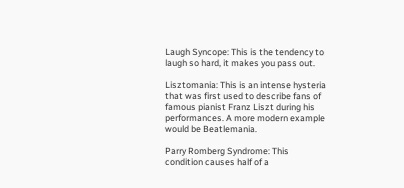Laugh Syncope: This is the tendency to laugh so hard, it makes you pass out.

Lisztomania: This is an intense hysteria that was first used to describe fans of famous pianist Franz Liszt during his performances. A more modern example would be Beatlemania.

Parry Romberg Syndrome: This condition causes half of a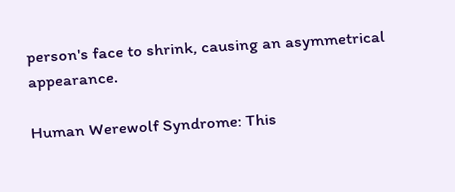person's face to shrink, causing an asymmetrical appearance.

Human Werewolf Syndrome: This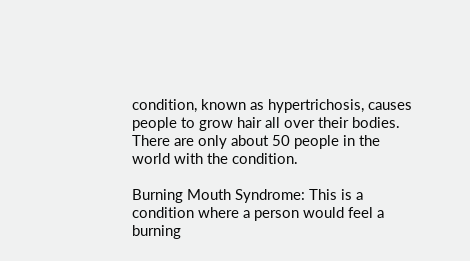condition, known as hypertrichosis, causes people to grow hair all over their bodies. There are only about 50 people in the world with the condition.

Burning Mouth Syndrome: This is a condition where a person would feel a burning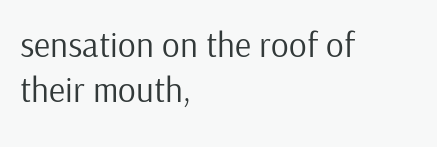sensation on the roof of their mouth,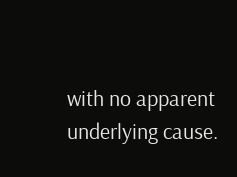with no apparent underlying cause.